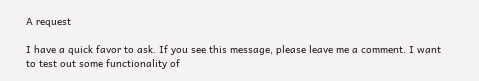A request

I have a quick favor to ask. If you see this message, please leave me a comment. I want to test out some functionality of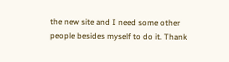the new site and I need some other people besides myself to do it. Thank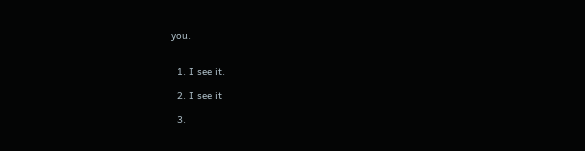you.


  1. I see it.

  2. I see it

  3.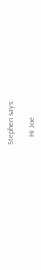Stephen says:

    Hi Joe